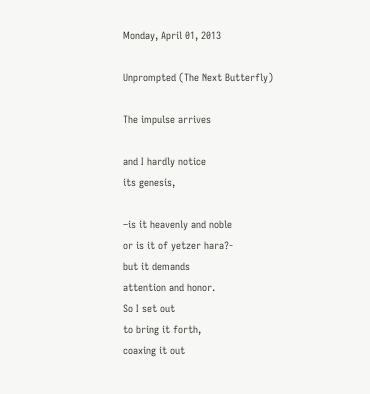Monday, April 01, 2013

Unprompted (The Next Butterfly)

The impulse arrives

and I hardly notice
its genesis,

–is it heavenly and noble
or is it of yetzer hara?-
but it demands
attention and honor.
So I set out
to bring it forth,
coaxing it out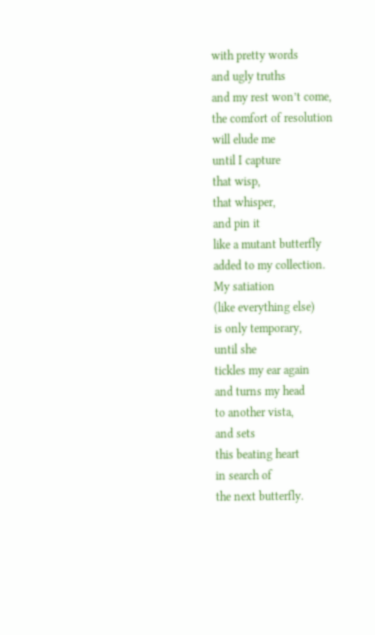with pretty words
and ugly truths
and my rest won’t come,
the comfort of resolution
will elude me
until I capture
that wisp,
that whisper,
and pin it
like a mutant butterfly
added to my collection.
My satiation
(like everything else)
is only temporary,
until she
tickles my ear again
and turns my head
to another vista,
and sets
this beating heart
in search of
the next butterfly.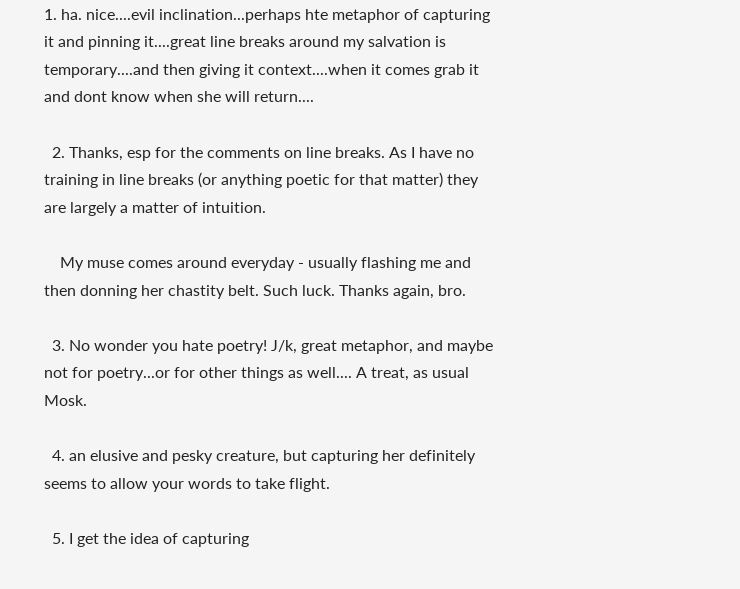1. ha. nice....evil inclination...perhaps hte metaphor of capturing it and pinning it....great line breaks around my salvation is temporary....and then giving it context....when it comes grab it and dont know when she will return....

  2. Thanks, esp for the comments on line breaks. As I have no training in line breaks (or anything poetic for that matter) they are largely a matter of intuition.

    My muse comes around everyday - usually flashing me and then donning her chastity belt. Such luck. Thanks again, bro.

  3. No wonder you hate poetry! J/k, great metaphor, and maybe not for poetry...or for other things as well.... A treat, as usual Mosk.

  4. an elusive and pesky creature, but capturing her definitely seems to allow your words to take flight.

  5. I get the idea of capturing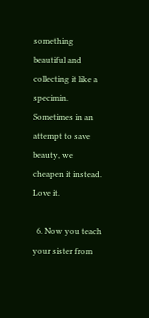something beautiful and collecting it like a specimin. Sometimes in an attempt to save beauty, we cheapen it instead. Love it.

  6. Now you teach your sister from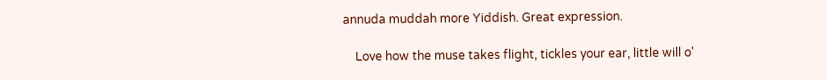annuda muddah more Yiddish. Great expression.

    Love how the muse takes flight, tickles your ear, little will o'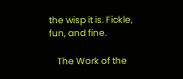the wisp it is. Fickle, fun, and fine.

    The Work of the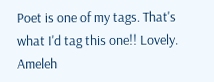Poet is one of my tags. That's what I'd tag this one!! Lovely. Ameleh